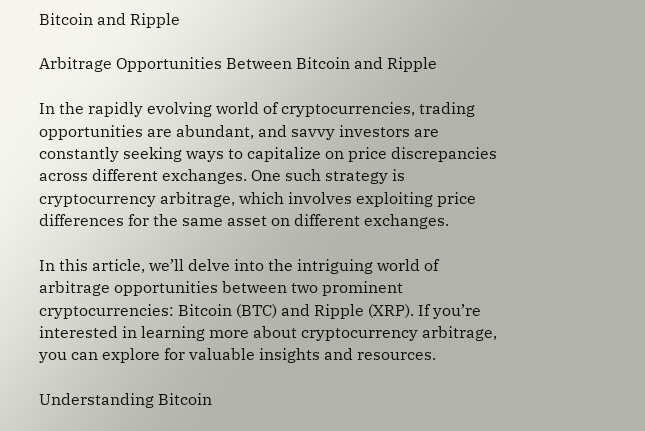Bitcoin and Ripple

Arbitrage Opportunities Between Bitcoin and Ripple

In the rapidly evolving world of cryptocurrencies, trading opportunities are abundant, and savvy investors are constantly seeking ways to capitalize on price discrepancies across different exchanges. One such strategy is cryptocurrency arbitrage, which involves exploiting price differences for the same asset on different exchanges.

In this article, we’ll delve into the intriguing world of arbitrage opportunities between two prominent cryptocurrencies: Bitcoin (BTC) and Ripple (XRP). If you’re interested in learning more about cryptocurrency arbitrage, you can explore for valuable insights and resources.

Understanding Bitcoin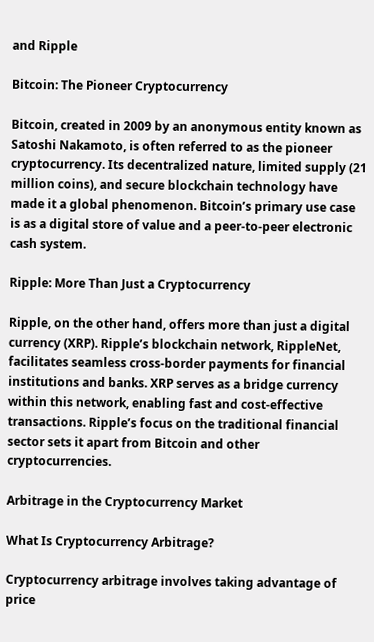and Ripple

Bitcoin: The Pioneer Cryptocurrency

Bitcoin, created in 2009 by an anonymous entity known as Satoshi Nakamoto, is often referred to as the pioneer cryptocurrency. Its decentralized nature, limited supply (21 million coins), and secure blockchain technology have made it a global phenomenon. Bitcoin’s primary use case is as a digital store of value and a peer-to-peer electronic cash system.

Ripple: More Than Just a Cryptocurrency

Ripple, on the other hand, offers more than just a digital currency (XRP). Ripple’s blockchain network, RippleNet, facilitates seamless cross-border payments for financial institutions and banks. XRP serves as a bridge currency within this network, enabling fast and cost-effective transactions. Ripple’s focus on the traditional financial sector sets it apart from Bitcoin and other cryptocurrencies.

Arbitrage in the Cryptocurrency Market

What Is Cryptocurrency Arbitrage?

Cryptocurrency arbitrage involves taking advantage of price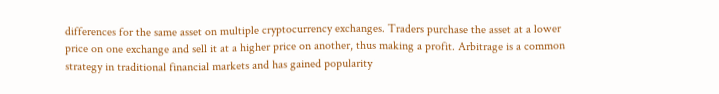differences for the same asset on multiple cryptocurrency exchanges. Traders purchase the asset at a lower price on one exchange and sell it at a higher price on another, thus making a profit. Arbitrage is a common strategy in traditional financial markets and has gained popularity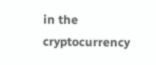in the cryptocurrency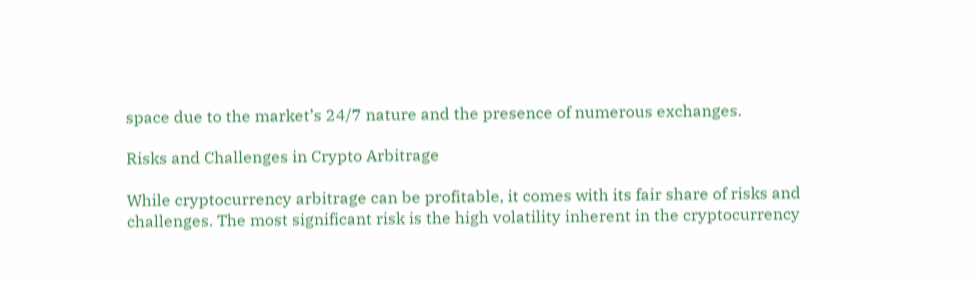space due to the market’s 24/7 nature and the presence of numerous exchanges.

Risks and Challenges in Crypto Arbitrage

While cryptocurrency arbitrage can be profitable, it comes with its fair share of risks and challenges. The most significant risk is the high volatility inherent in the cryptocurrency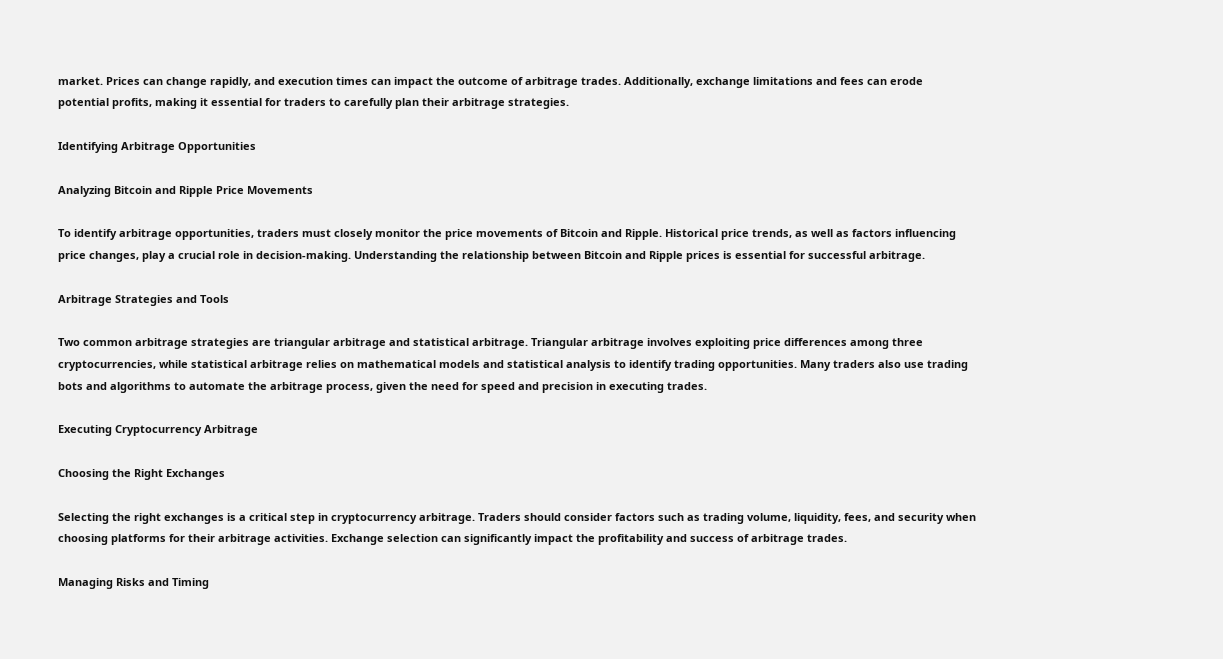market. Prices can change rapidly, and execution times can impact the outcome of arbitrage trades. Additionally, exchange limitations and fees can erode potential profits, making it essential for traders to carefully plan their arbitrage strategies.

Identifying Arbitrage Opportunities

Analyzing Bitcoin and Ripple Price Movements

To identify arbitrage opportunities, traders must closely monitor the price movements of Bitcoin and Ripple. Historical price trends, as well as factors influencing price changes, play a crucial role in decision-making. Understanding the relationship between Bitcoin and Ripple prices is essential for successful arbitrage.

Arbitrage Strategies and Tools

Two common arbitrage strategies are triangular arbitrage and statistical arbitrage. Triangular arbitrage involves exploiting price differences among three cryptocurrencies, while statistical arbitrage relies on mathematical models and statistical analysis to identify trading opportunities. Many traders also use trading bots and algorithms to automate the arbitrage process, given the need for speed and precision in executing trades.

Executing Cryptocurrency Arbitrage

Choosing the Right Exchanges

Selecting the right exchanges is a critical step in cryptocurrency arbitrage. Traders should consider factors such as trading volume, liquidity, fees, and security when choosing platforms for their arbitrage activities. Exchange selection can significantly impact the profitability and success of arbitrage trades.

Managing Risks and Timing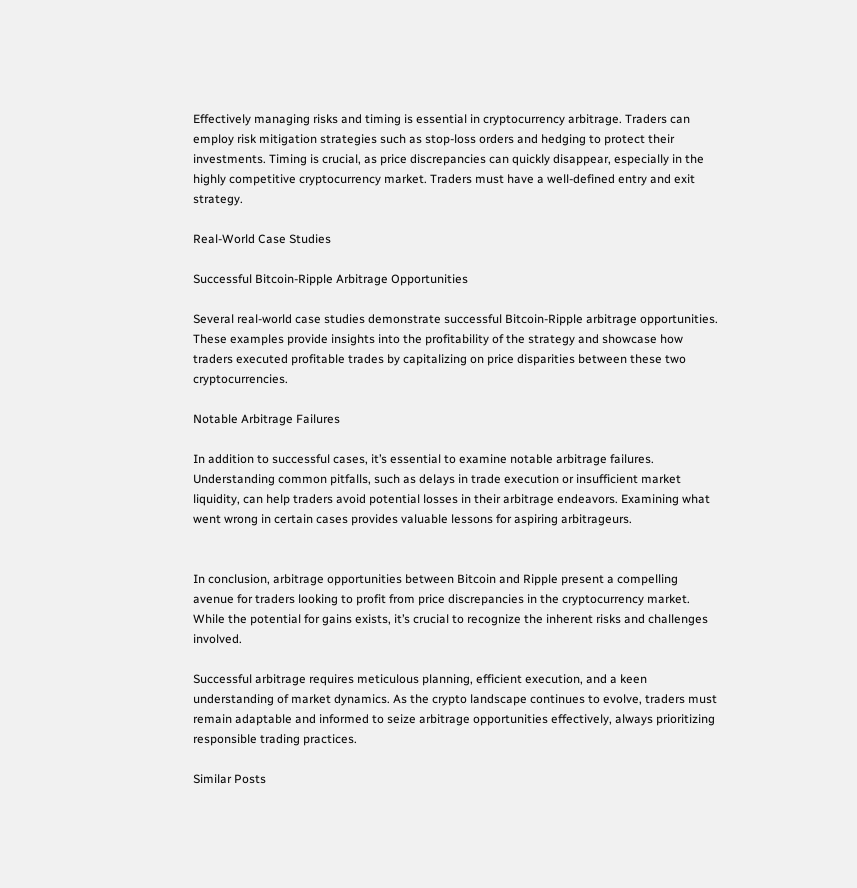Effectively managing risks and timing is essential in cryptocurrency arbitrage. Traders can employ risk mitigation strategies such as stop-loss orders and hedging to protect their investments. Timing is crucial, as price discrepancies can quickly disappear, especially in the highly competitive cryptocurrency market. Traders must have a well-defined entry and exit strategy.

Real-World Case Studies

Successful Bitcoin-Ripple Arbitrage Opportunities

Several real-world case studies demonstrate successful Bitcoin-Ripple arbitrage opportunities. These examples provide insights into the profitability of the strategy and showcase how traders executed profitable trades by capitalizing on price disparities between these two cryptocurrencies.

Notable Arbitrage Failures

In addition to successful cases, it’s essential to examine notable arbitrage failures. Understanding common pitfalls, such as delays in trade execution or insufficient market liquidity, can help traders avoid potential losses in their arbitrage endeavors. Examining what went wrong in certain cases provides valuable lessons for aspiring arbitrageurs.


In conclusion, arbitrage opportunities between Bitcoin and Ripple present a compelling avenue for traders looking to profit from price discrepancies in the cryptocurrency market. While the potential for gains exists, it’s crucial to recognize the inherent risks and challenges involved.

Successful arbitrage requires meticulous planning, efficient execution, and a keen understanding of market dynamics. As the crypto landscape continues to evolve, traders must remain adaptable and informed to seize arbitrage opportunities effectively, always prioritizing responsible trading practices.

Similar Posts